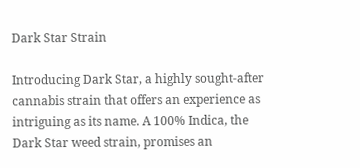Dark Star Strain

Introducing Dark Star, a highly sought-after cannabis strain that offers an experience as intriguing as its name. A 100% Indica, the Dark Star weed strain, promises an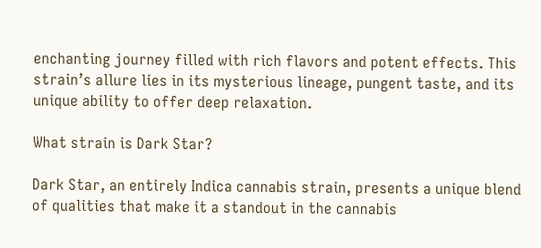enchanting journey filled with rich flavors and potent effects. This strain’s allure lies in its mysterious lineage, pungent taste, and its unique ability to offer deep relaxation.

What strain is Dark Star?

Dark Star, an entirely Indica cannabis strain, presents a unique blend of qualities that make it a standout in the cannabis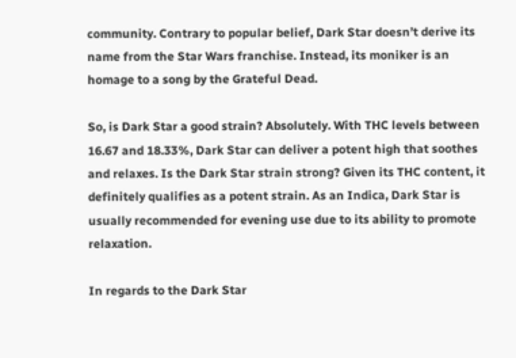community. Contrary to popular belief, Dark Star doesn’t derive its name from the Star Wars franchise. Instead, its moniker is an homage to a song by the Grateful Dead.

So, is Dark Star a good strain? Absolutely. With THC levels between 16.67 and 18.33%, Dark Star can deliver a potent high that soothes and relaxes. Is the Dark Star strain strong? Given its THC content, it definitely qualifies as a potent strain. As an Indica, Dark Star is usually recommended for evening use due to its ability to promote relaxation.

In regards to the Dark Star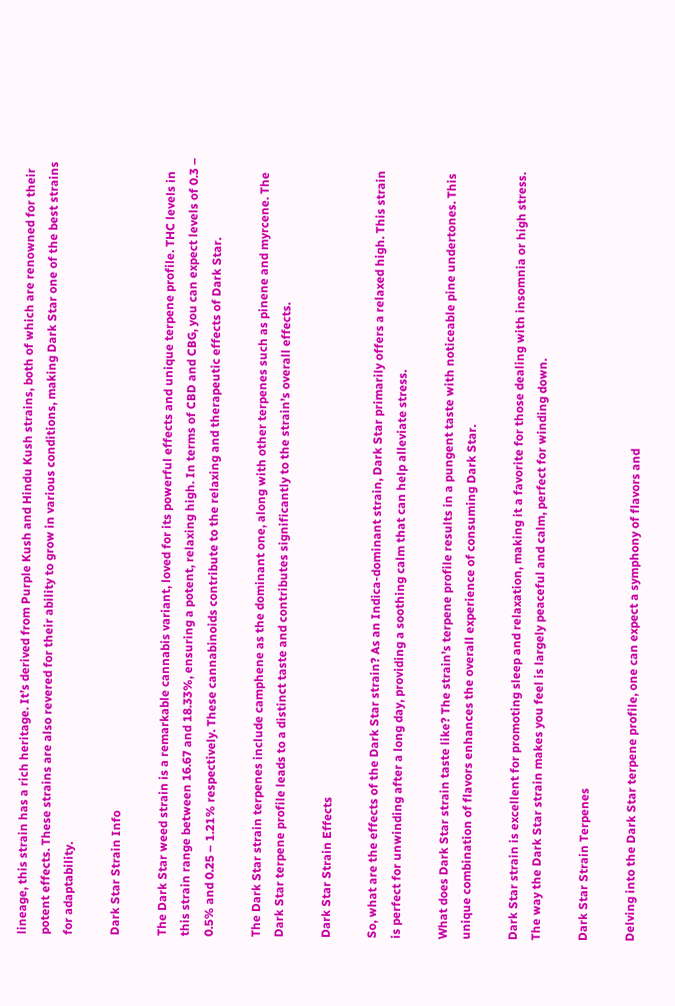lineage, this strain has a rich heritage. It’s derived from Purple Kush and Hindu Kush strains, both of which are renowned for their potent effects. These strains are also revered for their ability to grow in various conditions, making Dark Star one of the best strains for adaptability.

Dark Star Strain Info

The Dark Star weed strain is a remarkable cannabis variant, loved for its powerful effects and unique terpene profile. THC levels in this strain range between 16.67 and 18.33%, ensuring a potent, relaxing high. In terms of CBD and CBG, you can expect levels of 0.3 – 0.5% and 0.25 – 1.21% respectively. These cannabinoids contribute to the relaxing and therapeutic effects of Dark Star.

The Dark Star strain terpenes include camphene as the dominant one, along with other terpenes such as pinene and myrcene. The Dark Star terpene profile leads to a distinct taste and contributes significantly to the strain’s overall effects.

Dark Star Strain Effects

So, what are the effects of the Dark Star strain? As an Indica-dominant strain, Dark Star primarily offers a relaxed high. This strain is perfect for unwinding after a long day, providing a soothing calm that can help alleviate stress.

What does Dark Star strain taste like? The strain’s terpene profile results in a pungent taste with noticeable pine undertones. This unique combination of flavors enhances the overall experience of consuming Dark Star.

Dark Star strain is excellent for promoting sleep and relaxation, making it a favorite for those dealing with insomnia or high stress. The way the Dark Star strain makes you feel is largely peaceful and calm, perfect for winding down.

Dark Star Strain Terpenes

Delving into the Dark Star terpene profile, one can expect a symphony of flavors and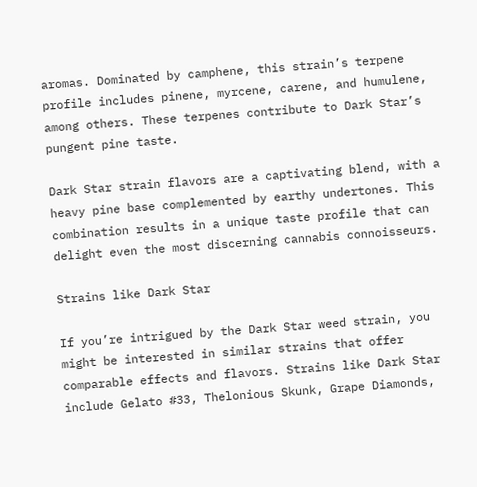aromas. Dominated by camphene, this strain’s terpene profile includes pinene, myrcene, carene, and humulene, among others. These terpenes contribute to Dark Star’s pungent pine taste.

Dark Star strain flavors are a captivating blend, with a heavy pine base complemented by earthy undertones. This combination results in a unique taste profile that can delight even the most discerning cannabis connoisseurs.

Strains like Dark Star

If you’re intrigued by the Dark Star weed strain, you might be interested in similar strains that offer comparable effects and flavors. Strains like Dark Star include Gelato #33, Thelonious Skunk, Grape Diamonds,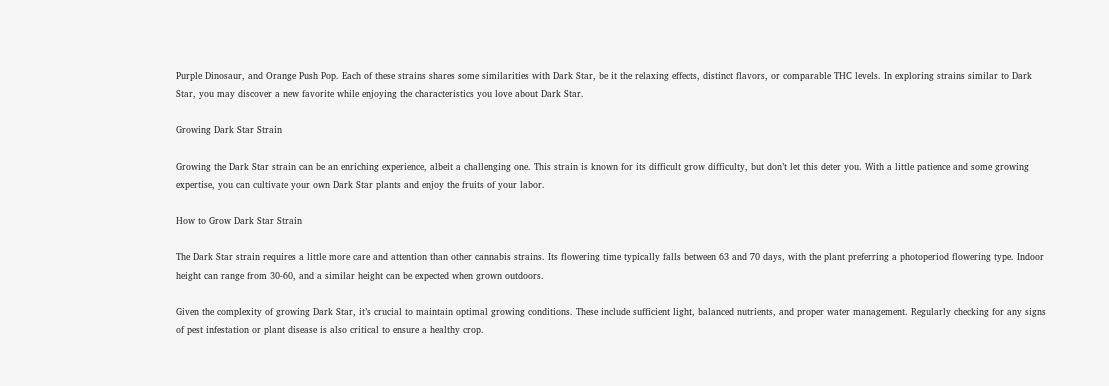Purple Dinosaur, and Orange Push Pop. Each of these strains shares some similarities with Dark Star, be it the relaxing effects, distinct flavors, or comparable THC levels. In exploring strains similar to Dark Star, you may discover a new favorite while enjoying the characteristics you love about Dark Star.

Growing Dark Star Strain

Growing the Dark Star strain can be an enriching experience, albeit a challenging one. This strain is known for its difficult grow difficulty, but don’t let this deter you. With a little patience and some growing expertise, you can cultivate your own Dark Star plants and enjoy the fruits of your labor.

How to Grow Dark Star Strain

The Dark Star strain requires a little more care and attention than other cannabis strains. Its flowering time typically falls between 63 and 70 days, with the plant preferring a photoperiod flowering type. Indoor height can range from 30-60, and a similar height can be expected when grown outdoors.

Given the complexity of growing Dark Star, it’s crucial to maintain optimal growing conditions. These include sufficient light, balanced nutrients, and proper water management. Regularly checking for any signs of pest infestation or plant disease is also critical to ensure a healthy crop.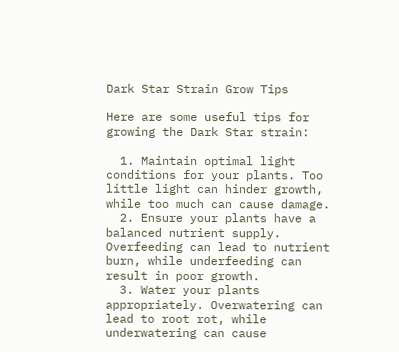Dark Star Strain Grow Tips

Here are some useful tips for growing the Dark Star strain:

  1. Maintain optimal light conditions for your plants. Too little light can hinder growth, while too much can cause damage.
  2. Ensure your plants have a balanced nutrient supply. Overfeeding can lead to nutrient burn, while underfeeding can result in poor growth.
  3. Water your plants appropriately. Overwatering can lead to root rot, while underwatering can cause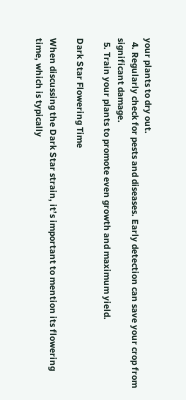your plants to dry out.
  4. Regularly check for pests and diseases. Early detection can save your crop from significant damage.
  5. Train your plants to promote even growth and maximum yield.

Dark Star Flowering Time

When discussing the Dark Star strain, it’s important to mention its flowering time, which is typically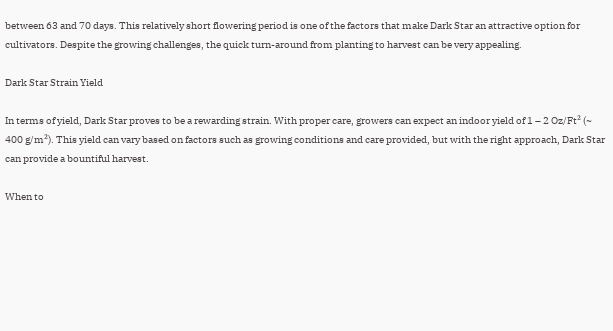between 63 and 70 days. This relatively short flowering period is one of the factors that make Dark Star an attractive option for cultivators. Despite the growing challenges, the quick turn-around from planting to harvest can be very appealing.

Dark Star Strain Yield

In terms of yield, Dark Star proves to be a rewarding strain. With proper care, growers can expect an indoor yield of 1 – 2 Oz/Ft² (~ 400 g/m²). This yield can vary based on factors such as growing conditions and care provided, but with the right approach, Dark Star can provide a bountiful harvest.

When to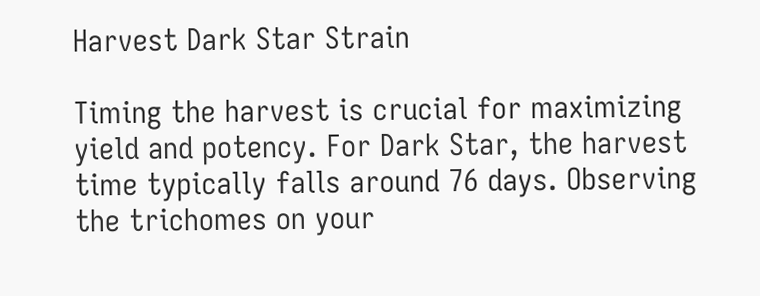Harvest Dark Star Strain

Timing the harvest is crucial for maximizing yield and potency. For Dark Star, the harvest time typically falls around 76 days. Observing the trichomes on your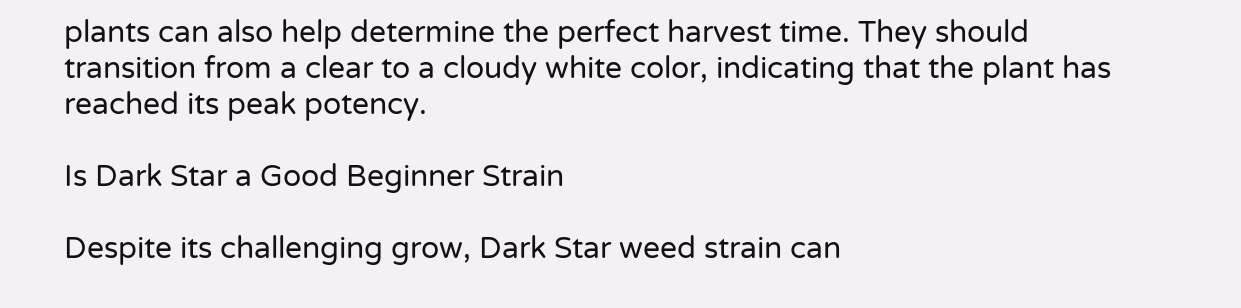plants can also help determine the perfect harvest time. They should transition from a clear to a cloudy white color, indicating that the plant has reached its peak potency.

Is Dark Star a Good Beginner Strain

Despite its challenging grow, Dark Star weed strain can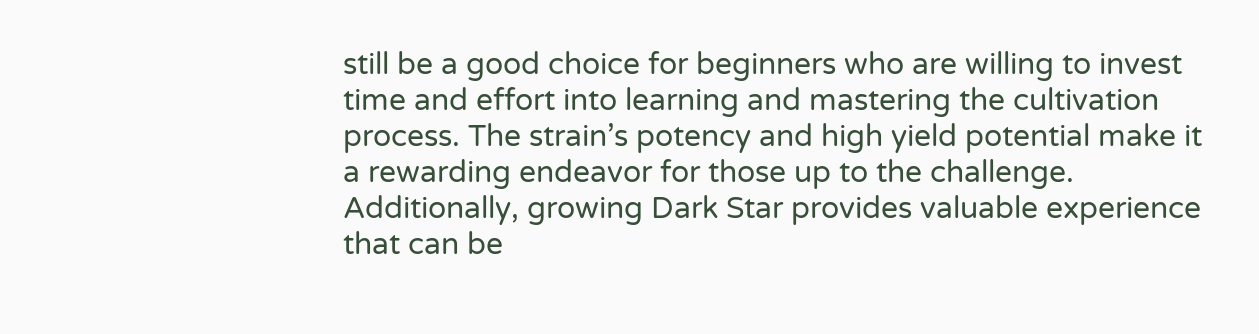still be a good choice for beginners who are willing to invest time and effort into learning and mastering the cultivation process. The strain’s potency and high yield potential make it a rewarding endeavor for those up to the challenge. Additionally, growing Dark Star provides valuable experience that can be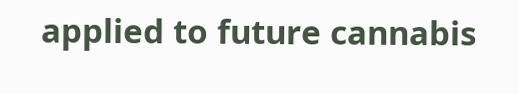applied to future cannabis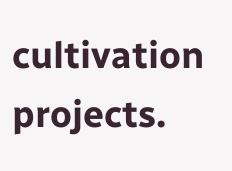cultivation projects.